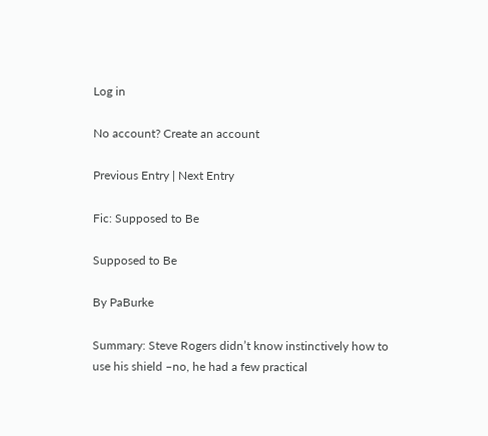Log in

No account? Create an account

Previous Entry | Next Entry

Fic: Supposed to Be

Supposed to Be

By PaBurke

Summary: Steve Rogers didn’t know instinctively how to use his shield –no, he had a few practical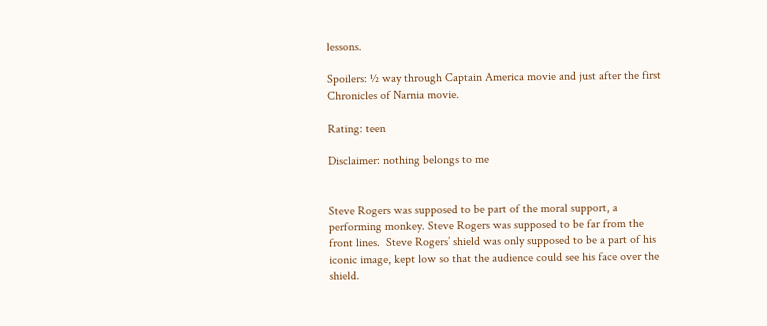lessons.

Spoilers: ½ way through Captain America movie and just after the first Chronicles of Narnia movie.

Rating: teen

Disclaimer: nothing belongs to me


Steve Rogers was supposed to be part of the moral support, a performing monkey. Steve Rogers was supposed to be far from the front lines.  Steve Rogers’ shield was only supposed to be a part of his iconic image, kept low so that the audience could see his face over the shield.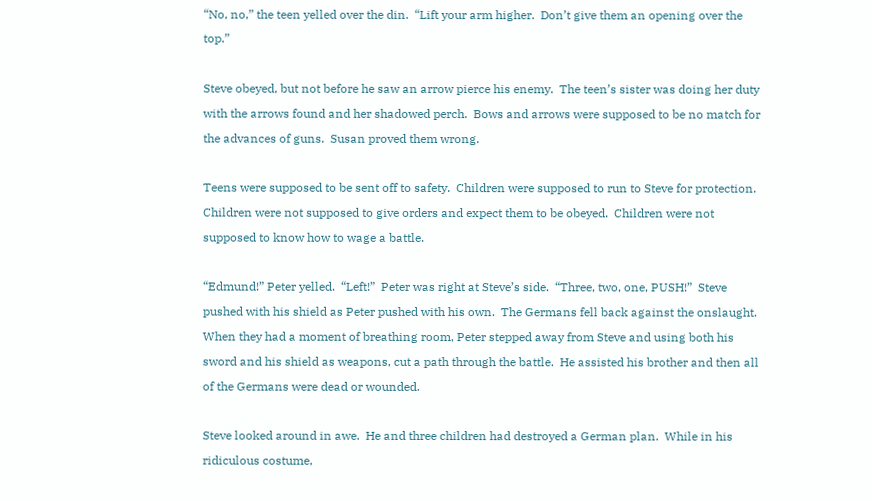“No, no,” the teen yelled over the din.  “Lift your arm higher.  Don’t give them an opening over the top.”

Steve obeyed, but not before he saw an arrow pierce his enemy.  The teen’s sister was doing her duty with the arrows found and her shadowed perch.  Bows and arrows were supposed to be no match for the advances of guns.  Susan proved them wrong.

Teens were supposed to be sent off to safety.  Children were supposed to run to Steve for protection.  Children were not supposed to give orders and expect them to be obeyed.  Children were not supposed to know how to wage a battle.

“Edmund!” Peter yelled.  “Left!”  Peter was right at Steve’s side.  “Three, two, one, PUSH!”  Steve pushed with his shield as Peter pushed with his own.  The Germans fell back against the onslaught.  When they had a moment of breathing room, Peter stepped away from Steve and using both his sword and his shield as weapons, cut a path through the battle.  He assisted his brother and then all of the Germans were dead or wounded.

Steve looked around in awe.  He and three children had destroyed a German plan.  While in his ridiculous costume,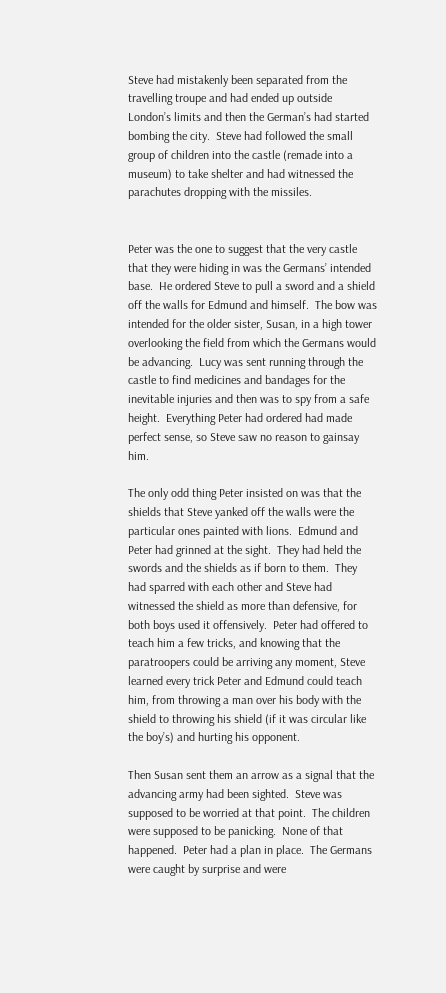Steve had mistakenly been separated from the travelling troupe and had ended up outside London’s limits and then the German’s had started bombing the city.  Steve had followed the small group of children into the castle (remade into a museum) to take shelter and had witnessed the parachutes dropping with the missiles.


Peter was the one to suggest that the very castle that they were hiding in was the Germans’ intended base.  He ordered Steve to pull a sword and a shield off the walls for Edmund and himself.  The bow was intended for the older sister, Susan, in a high tower overlooking the field from which the Germans would be advancing.  Lucy was sent running through the castle to find medicines and bandages for the inevitable injuries and then was to spy from a safe height.  Everything Peter had ordered had made perfect sense, so Steve saw no reason to gainsay him.

The only odd thing Peter insisted on was that the shields that Steve yanked off the walls were the particular ones painted with lions.  Edmund and Peter had grinned at the sight.  They had held the swords and the shields as if born to them.  They had sparred with each other and Steve had witnessed the shield as more than defensive, for both boys used it offensively.  Peter had offered to teach him a few tricks, and knowing that the paratroopers could be arriving any moment, Steve learned every trick Peter and Edmund could teach him, from throwing a man over his body with the shield to throwing his shield (if it was circular like the boy’s) and hurting his opponent.

Then Susan sent them an arrow as a signal that the advancing army had been sighted.  Steve was supposed to be worried at that point.  The children were supposed to be panicking.  None of that happened.  Peter had a plan in place.  The Germans were caught by surprise and were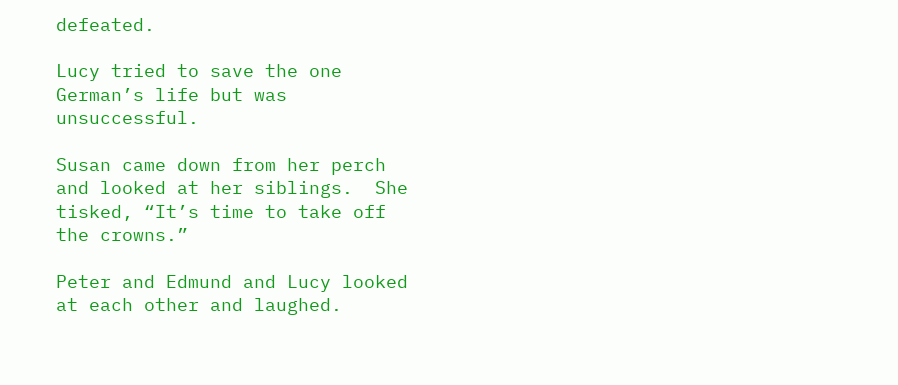defeated.

Lucy tried to save the one German’s life but was unsuccessful.

Susan came down from her perch and looked at her siblings.  She tisked, “It’s time to take off the crowns.”

Peter and Edmund and Lucy looked at each other and laughed.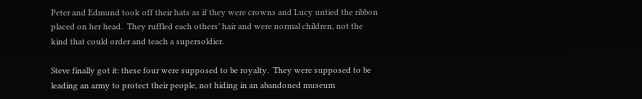Peter and Edmund took off their hats as if they were crowns and Lucy untied the ribbon placed on her head.  They ruffled each others’ hair and were normal children, not the kind that could order and teach a supersoldier.

Steve finally got it: these four were supposed to be royalty.  They were supposed to be leading an army to protect their people, not hiding in an abandoned museum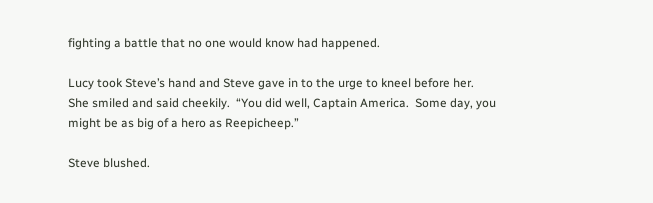fighting a battle that no one would know had happened.

Lucy took Steve’s hand and Steve gave in to the urge to kneel before her.  She smiled and said cheekily.  “You did well, Captain America.  Some day, you might be as big of a hero as Reepicheep.”

Steve blushed.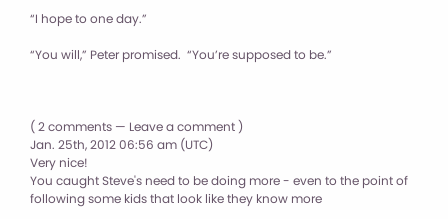“I hope to one day.”

“You will,” Peter promised.  “You’re supposed to be.”



( 2 comments — Leave a comment )
Jan. 25th, 2012 06:56 am (UTC)
Very nice!
You caught Steve's need to be doing more - even to the point of following some kids that look like they know more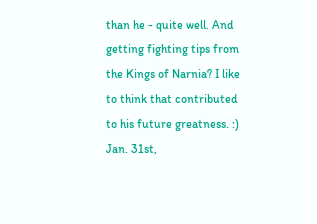than he - quite well. And getting fighting tips from the Kings of Narnia? I like to think that contributed to his future greatness. :)
Jan. 31st,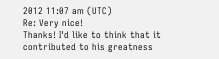2012 11:07 am (UTC)
Re: Very nice!
Thanks! I'd like to think that it contributed to his greatness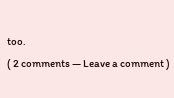too.
( 2 comments — Leave a comment )